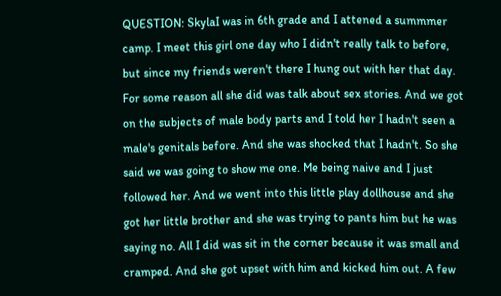QUESTION: SkylaI was in 6th grade and I attened a summmer camp. I meet this girl one day who I didn't really talk to before, but since my friends weren't there I hung out with her that day. For some reason all she did was talk about sex stories. And we got on the subjects of male body parts and I told her I hadn't seen a male's genitals before. And she was shocked that I hadn't. So she said we was going to show me one. Me being naive and I just followed her. And we went into this little play dollhouse and she got her little brother and she was trying to pants him but he was saying no. All I did was sit in the corner because it was small and cramped. And she got upset with him and kicked him out. A few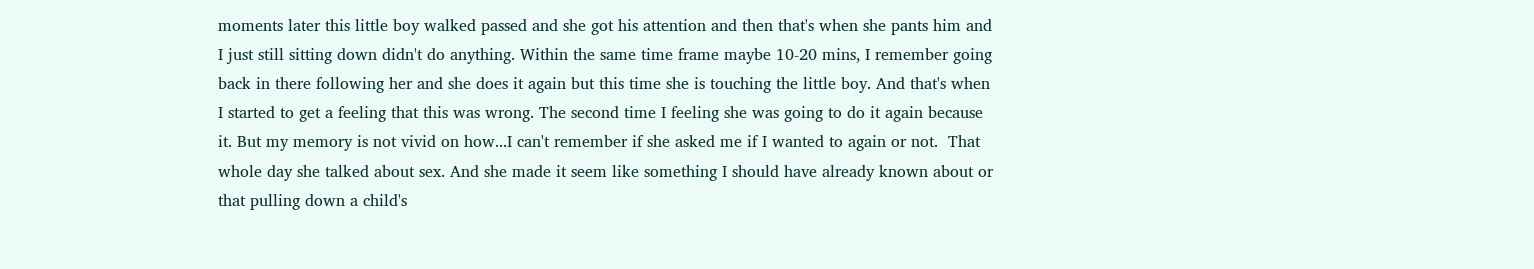moments later this little boy walked passed and she got his attention and then that's when she pants him and I just still sitting down didn't do anything. Within the same time frame maybe 10-20 mins, I remember going back in there following her and she does it again but this time she is touching the little boy. And that's when I started to get a feeling that this was wrong. The second time I feeling she was going to do it again because it. But my memory is not vivid on how...I can't remember if she asked me if I wanted to again or not.  That whole day she talked about sex. And she made it seem like something I should have already known about or that pulling down a child's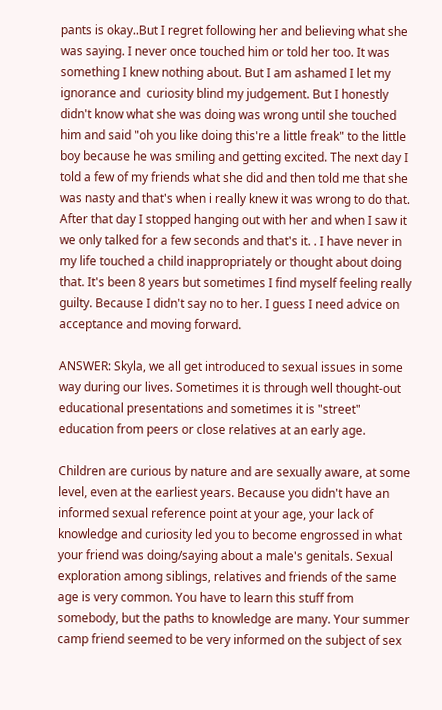pants is okay..But I regret following her and believing what she was saying. I never once touched him or told her too. It was something I knew nothing about. But I am ashamed I let my ignorance and  curiosity blind my judgement. But I honestly didn't know what she was doing was wrong until she touched him and said "oh you like doing this're a little freak" to the little boy because he was smiling and getting excited. The next day I told a few of my friends what she did and then told me that she was nasty and that's when i really knew it was wrong to do that. After that day I stopped hanging out with her and when I saw it we only talked for a few seconds and that's it. . I have never in my life touched a child inappropriately or thought about doing that. It's been 8 years but sometimes I find myself feeling really guilty. Because I didn't say no to her. I guess I need advice on acceptance and moving forward.

ANSWER: Skyla, we all get introduced to sexual issues in some way during our lives. Sometimes it is through well thought-out educational presentations and sometimes it is "street" education from peers or close relatives at an early age.

Children are curious by nature and are sexually aware, at some level, even at the earliest years. Because you didn't have an informed sexual reference point at your age, your lack of knowledge and curiosity led you to become engrossed in what your friend was doing/saying about a male's genitals. Sexual exploration among siblings, relatives and friends of the same age is very common. You have to learn this stuff from somebody, but the paths to knowledge are many. Your summer camp friend seemed to be very informed on the subject of sex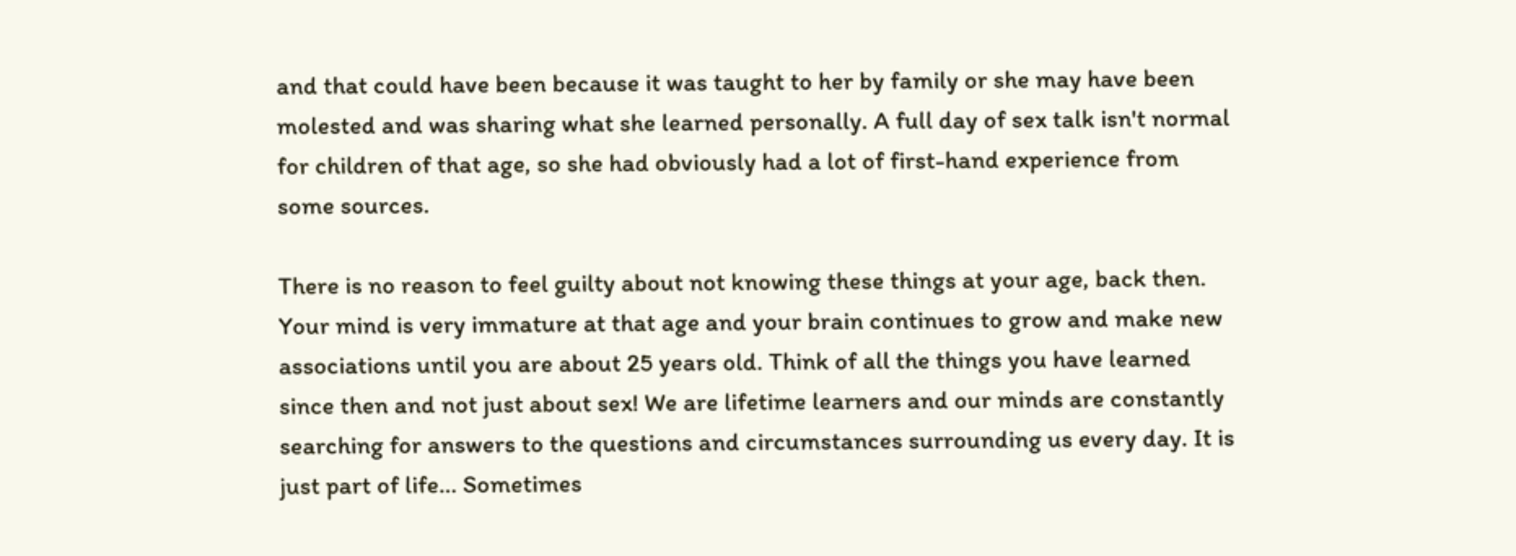and that could have been because it was taught to her by family or she may have been molested and was sharing what she learned personally. A full day of sex talk isn't normal for children of that age, so she had obviously had a lot of first-hand experience from some sources.

There is no reason to feel guilty about not knowing these things at your age, back then. Your mind is very immature at that age and your brain continues to grow and make new associations until you are about 25 years old. Think of all the things you have learned since then and not just about sex! We are lifetime learners and our minds are constantly searching for answers to the questions and circumstances surrounding us every day. It is just part of life... Sometimes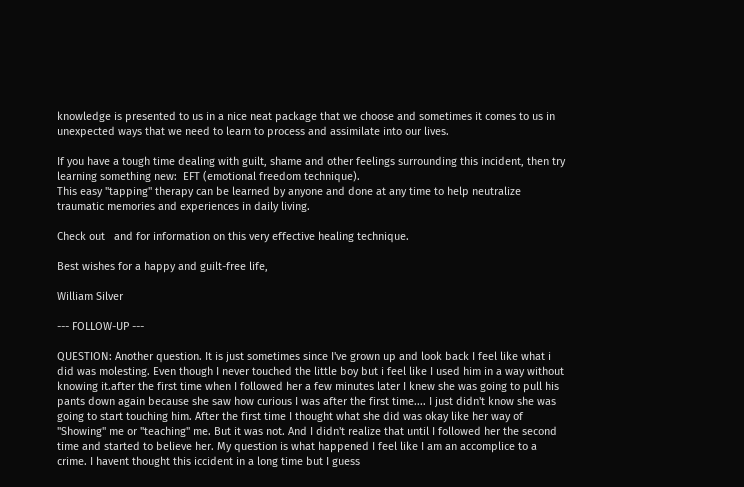knowledge is presented to us in a nice neat package that we choose and sometimes it comes to us in unexpected ways that we need to learn to process and assimilate into our lives.

If you have a tough time dealing with guilt, shame and other feelings surrounding this incident, then try learning something new:  EFT (emotional freedom technique).
This easy "tapping" therapy can be learned by anyone and done at any time to help neutralize traumatic memories and experiences in daily living.

Check out   and for information on this very effective healing technique.

Best wishes for a happy and guilt-free life,

William Silver

--- FOLLOW-UP ---

QUESTION: Another question. It is just sometimes since I've grown up and look back I feel like what i did was molesting. Even though I never touched the little boy but i feel like I used him in a way without knowing it.after the first time when I followed her a few minutes later I knew she was going to pull his pants down again because she saw how curious I was after the first time.... I just didn't know she was going to start touching him. After the first time I thought what she did was okay like her way of
"Showing" me or "teaching" me. But it was not. And I didn't realize that until I followed her the second time and started to believe her. My question is what happened I feel like I am an accomplice to a crime. I havent thought this iccident in a long time but I guess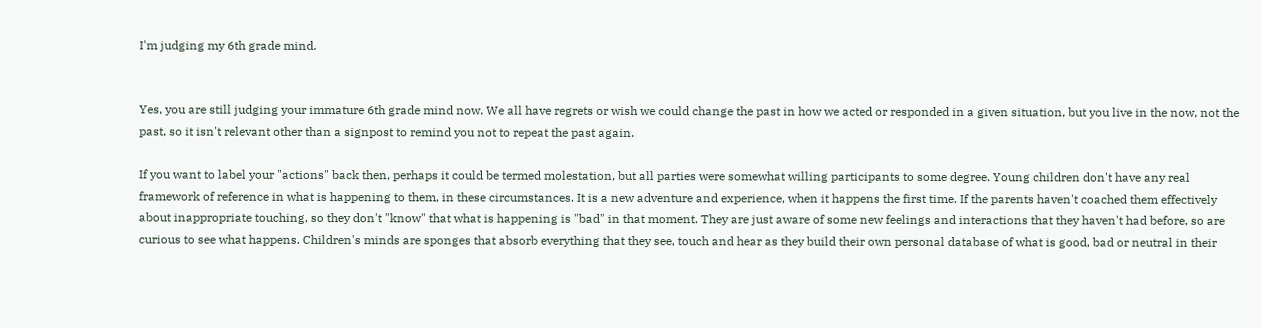I'm judging my 6th grade mind.


Yes, you are still judging your immature 6th grade mind now. We all have regrets or wish we could change the past in how we acted or responded in a given situation, but you live in the now, not the past, so it isn't relevant other than a signpost to remind you not to repeat the past again.

If you want to label your "actions" back then, perhaps it could be termed molestation, but all parties were somewhat willing participants to some degree. Young children don't have any real framework of reference in what is happening to them, in these circumstances. It is a new adventure and experience, when it happens the first time. If the parents haven't coached them effectively about inappropriate touching, so they don't "know" that what is happening is "bad" in that moment. They are just aware of some new feelings and interactions that they haven't had before, so are curious to see what happens. Children's minds are sponges that absorb everything that they see, touch and hear as they build their own personal database of what is good, bad or neutral in their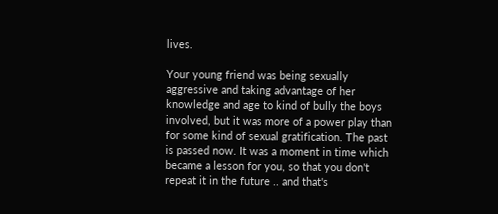lives.

Your young friend was being sexually aggressive and taking advantage of her knowledge and age to kind of bully the boys involved, but it was more of a power play than for some kind of sexual gratification. The past is passed now. It was a moment in time which became a lesson for you, so that you don't repeat it in the future .. and that's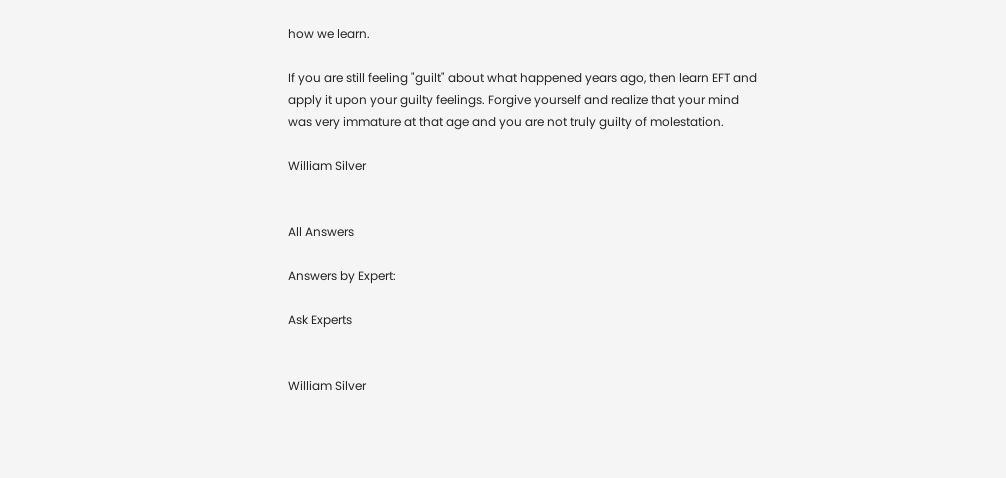how we learn.

If you are still feeling "guilt" about what happened years ago, then learn EFT and apply it upon your guilty feelings. Forgive yourself and realize that your mind was very immature at that age and you are not truly guilty of molestation.

William Silver


All Answers

Answers by Expert:

Ask Experts


William Silver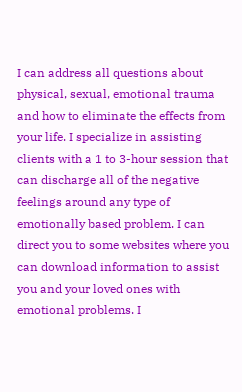I can address all questions about physical, sexual, emotional trauma and how to eliminate the effects from your life. I specialize in assisting clients with a 1 to 3-hour session that can discharge all of the negative feelings around any type of emotionally based problem. I can direct you to some websites where you can download information to assist you and your loved ones with emotional problems. I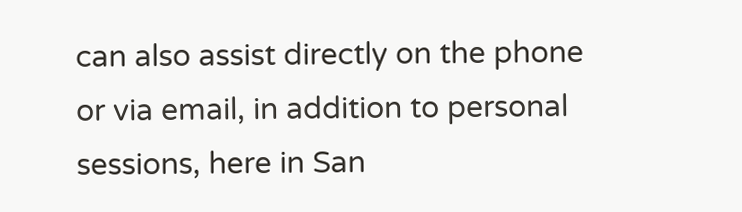can also assist directly on the phone or via email, in addition to personal sessions, here in San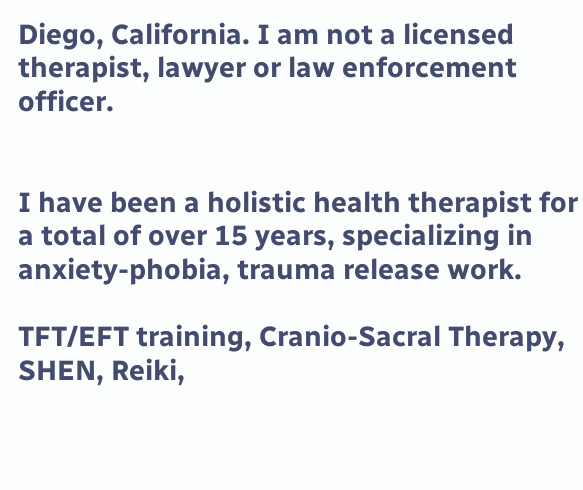Diego, California. I am not a licensed therapist, lawyer or law enforcement officer.


I have been a holistic health therapist for a total of over 15 years, specializing in anxiety-phobia, trauma release work.

TFT/EFT training, Cranio-Sacral Therapy, SHEN, Reiki,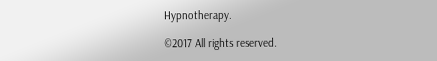Hypnotherapy.

©2017 All rights reserved.